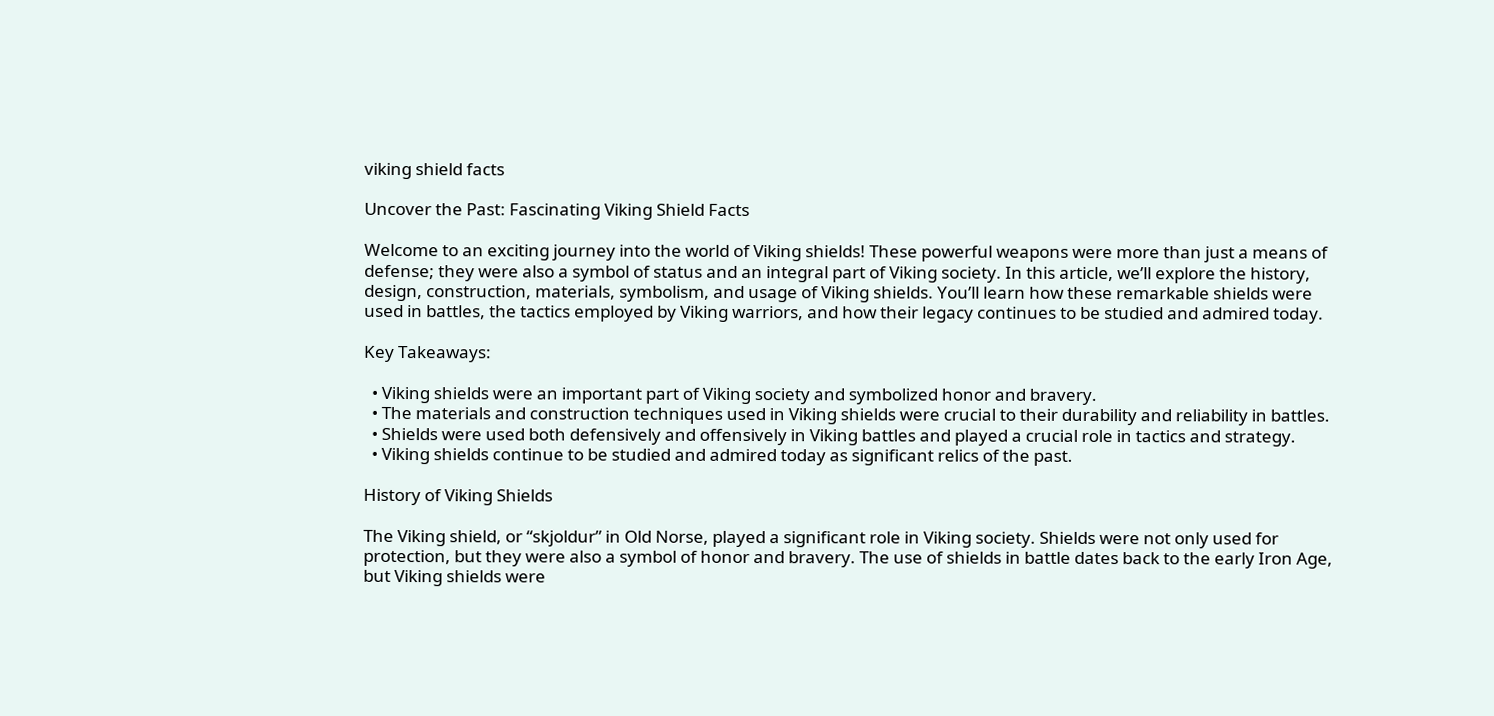viking shield facts

Uncover the Past: Fascinating Viking Shield Facts

Welcome to an exciting journey into the world of Viking shields! These powerful weapons were more than just a means of defense; they were also a symbol of status and an integral part of Viking society. In this article, we’ll explore the history, design, construction, materials, symbolism, and usage of Viking shields. You’ll learn how these remarkable shields were used in battles, the tactics employed by Viking warriors, and how their legacy continues to be studied and admired today.

Key Takeaways:

  • Viking shields were an important part of Viking society and symbolized honor and bravery.
  • The materials and construction techniques used in Viking shields were crucial to their durability and reliability in battles.
  • Shields were used both defensively and offensively in Viking battles and played a crucial role in tactics and strategy.
  • Viking shields continue to be studied and admired today as significant relics of the past.

History of Viking Shields

The Viking shield, or “skjoldur” in Old Norse, played a significant role in Viking society. Shields were not only used for protection, but they were also a symbol of honor and bravery. The use of shields in battle dates back to the early Iron Age, but Viking shields were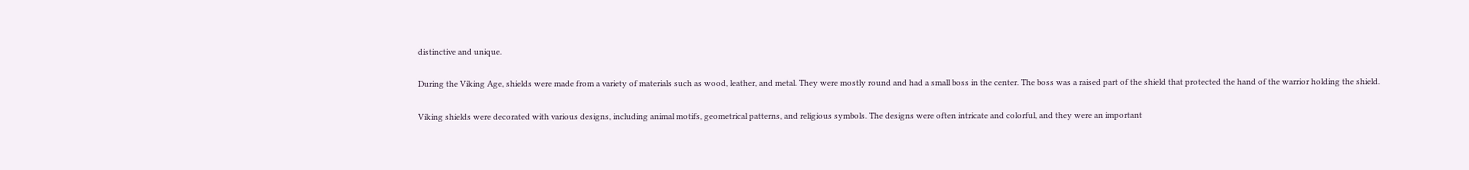distinctive and unique.

During the Viking Age, shields were made from a variety of materials such as wood, leather, and metal. They were mostly round and had a small boss in the center. The boss was a raised part of the shield that protected the hand of the warrior holding the shield.

Viking shields were decorated with various designs, including animal motifs, geometrical patterns, and religious symbols. The designs were often intricate and colorful, and they were an important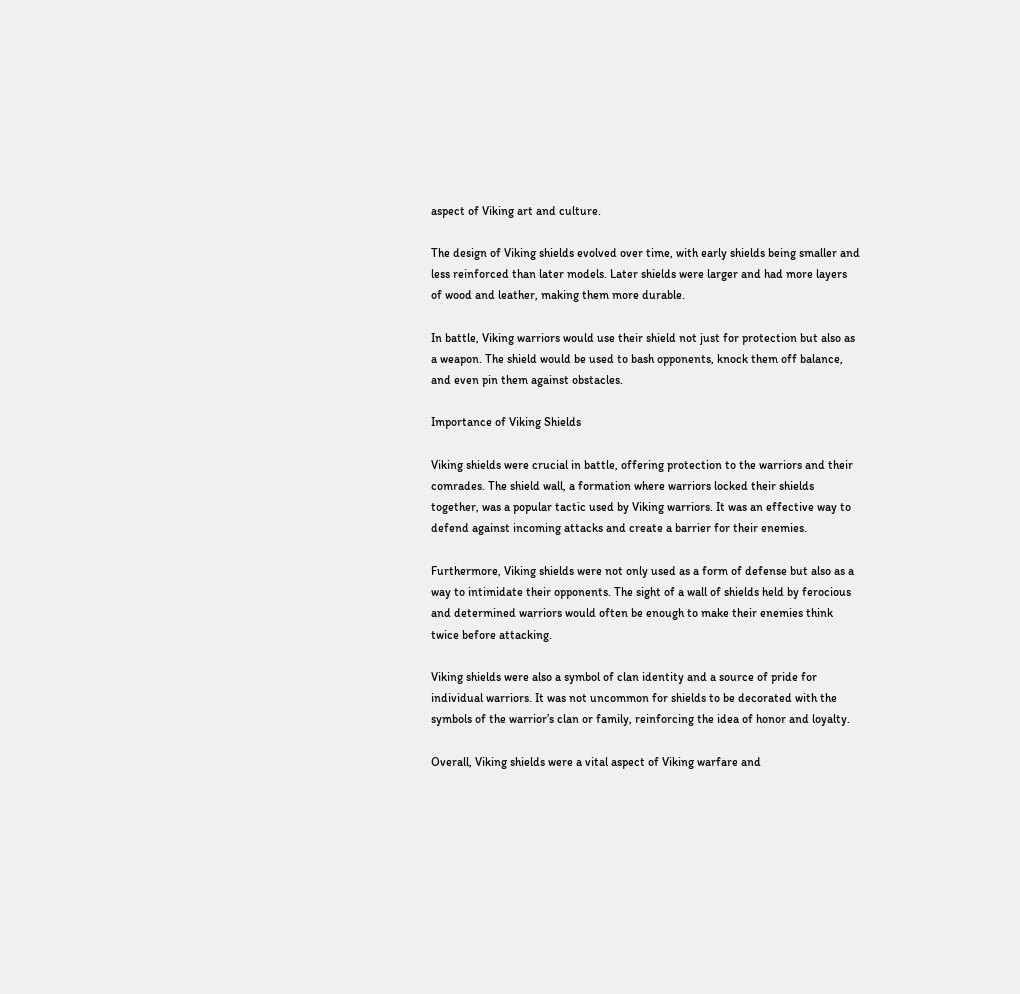aspect of Viking art and culture.

The design of Viking shields evolved over time, with early shields being smaller and less reinforced than later models. Later shields were larger and had more layers of wood and leather, making them more durable.

In battle, Viking warriors would use their shield not just for protection but also as a weapon. The shield would be used to bash opponents, knock them off balance, and even pin them against obstacles.

Importance of Viking Shields

Viking shields were crucial in battle, offering protection to the warriors and their comrades. The shield wall, a formation where warriors locked their shields together, was a popular tactic used by Viking warriors. It was an effective way to defend against incoming attacks and create a barrier for their enemies.

Furthermore, Viking shields were not only used as a form of defense but also as a way to intimidate their opponents. The sight of a wall of shields held by ferocious and determined warriors would often be enough to make their enemies think twice before attacking.

Viking shields were also a symbol of clan identity and a source of pride for individual warriors. It was not uncommon for shields to be decorated with the symbols of the warrior’s clan or family, reinforcing the idea of honor and loyalty.

Overall, Viking shields were a vital aspect of Viking warfare and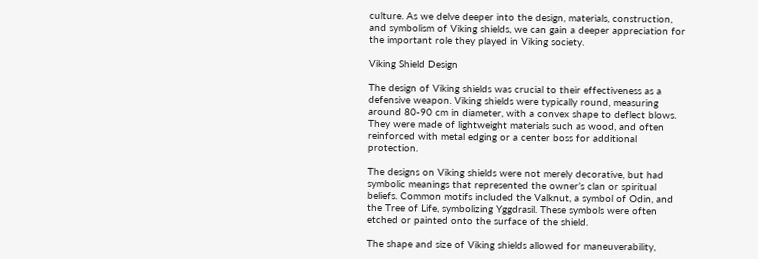culture. As we delve deeper into the design, materials, construction, and symbolism of Viking shields, we can gain a deeper appreciation for the important role they played in Viking society.

Viking Shield Design

The design of Viking shields was crucial to their effectiveness as a defensive weapon. Viking shields were typically round, measuring around 80-90 cm in diameter, with a convex shape to deflect blows. They were made of lightweight materials such as wood, and often reinforced with metal edging or a center boss for additional protection.

The designs on Viking shields were not merely decorative, but had symbolic meanings that represented the owner’s clan or spiritual beliefs. Common motifs included the Valknut, a symbol of Odin, and the Tree of Life, symbolizing Yggdrasil. These symbols were often etched or painted onto the surface of the shield.

The shape and size of Viking shields allowed for maneuverability,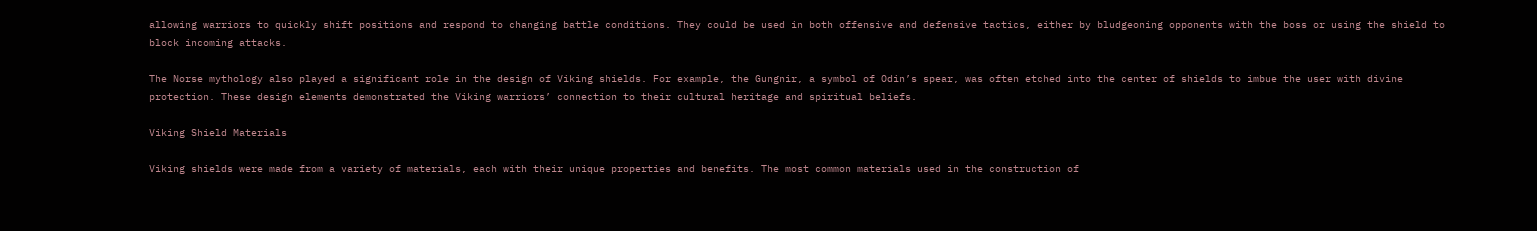allowing warriors to quickly shift positions and respond to changing battle conditions. They could be used in both offensive and defensive tactics, either by bludgeoning opponents with the boss or using the shield to block incoming attacks.

The Norse mythology also played a significant role in the design of Viking shields. For example, the Gungnir, a symbol of Odin’s spear, was often etched into the center of shields to imbue the user with divine protection. These design elements demonstrated the Viking warriors’ connection to their cultural heritage and spiritual beliefs.

Viking Shield Materials

Viking shields were made from a variety of materials, each with their unique properties and benefits. The most common materials used in the construction of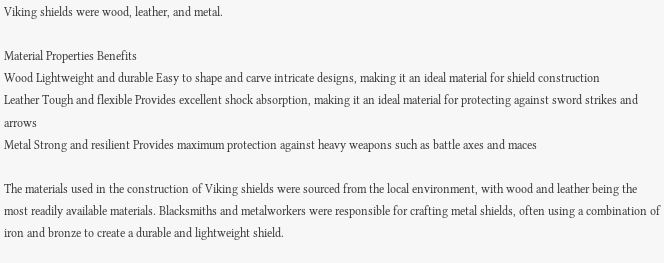Viking shields were wood, leather, and metal.

Material Properties Benefits
Wood Lightweight and durable Easy to shape and carve intricate designs, making it an ideal material for shield construction
Leather Tough and flexible Provides excellent shock absorption, making it an ideal material for protecting against sword strikes and arrows
Metal Strong and resilient Provides maximum protection against heavy weapons such as battle axes and maces

The materials used in the construction of Viking shields were sourced from the local environment, with wood and leather being the most readily available materials. Blacksmiths and metalworkers were responsible for crafting metal shields, often using a combination of iron and bronze to create a durable and lightweight shield.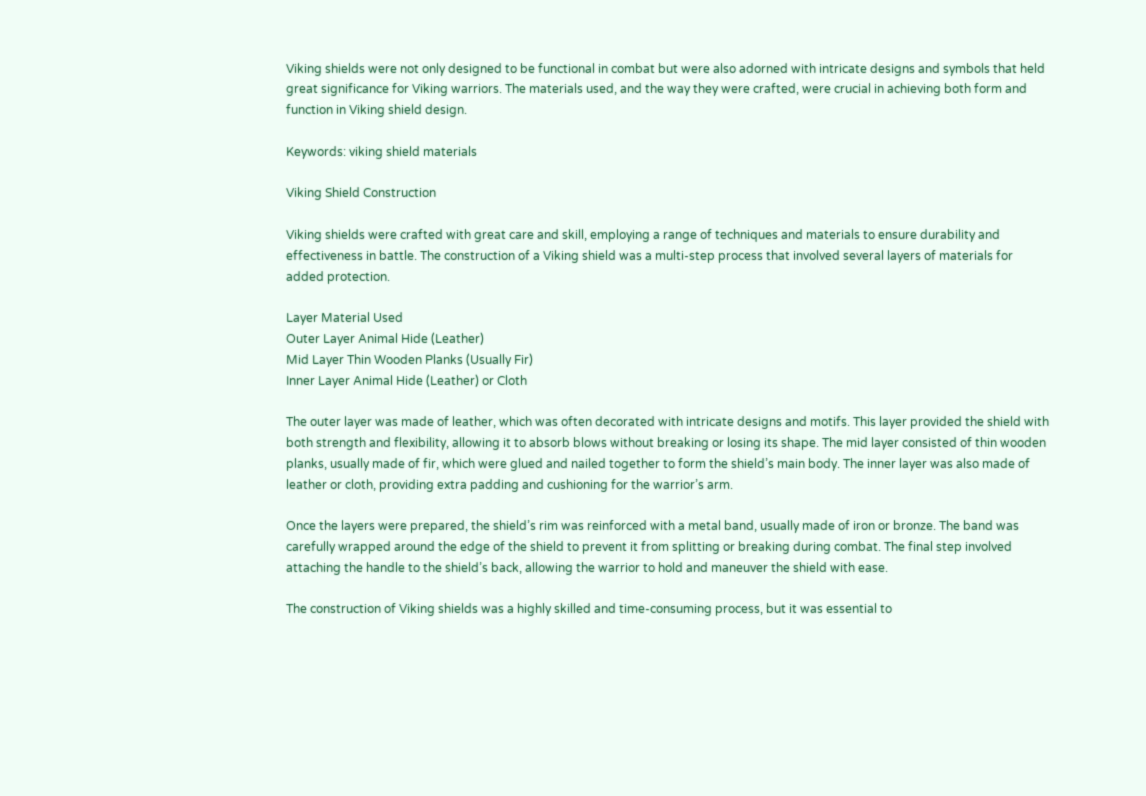Viking shields were not only designed to be functional in combat but were also adorned with intricate designs and symbols that held great significance for Viking warriors. The materials used, and the way they were crafted, were crucial in achieving both form and function in Viking shield design.

Keywords: viking shield materials

Viking Shield Construction

Viking shields were crafted with great care and skill, employing a range of techniques and materials to ensure durability and effectiveness in battle. The construction of a Viking shield was a multi-step process that involved several layers of materials for added protection.

Layer Material Used
Outer Layer Animal Hide (Leather)
Mid Layer Thin Wooden Planks (Usually Fir)
Inner Layer Animal Hide (Leather) or Cloth

The outer layer was made of leather, which was often decorated with intricate designs and motifs. This layer provided the shield with both strength and flexibility, allowing it to absorb blows without breaking or losing its shape. The mid layer consisted of thin wooden planks, usually made of fir, which were glued and nailed together to form the shield’s main body. The inner layer was also made of leather or cloth, providing extra padding and cushioning for the warrior’s arm.

Once the layers were prepared, the shield’s rim was reinforced with a metal band, usually made of iron or bronze. The band was carefully wrapped around the edge of the shield to prevent it from splitting or breaking during combat. The final step involved attaching the handle to the shield’s back, allowing the warrior to hold and maneuver the shield with ease.

The construction of Viking shields was a highly skilled and time-consuming process, but it was essential to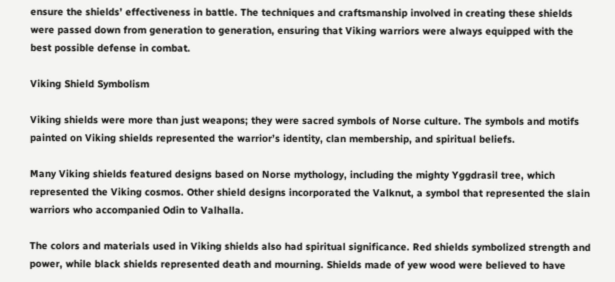ensure the shields’ effectiveness in battle. The techniques and craftsmanship involved in creating these shields were passed down from generation to generation, ensuring that Viking warriors were always equipped with the best possible defense in combat.

Viking Shield Symbolism

Viking shields were more than just weapons; they were sacred symbols of Norse culture. The symbols and motifs painted on Viking shields represented the warrior’s identity, clan membership, and spiritual beliefs.

Many Viking shields featured designs based on Norse mythology, including the mighty Yggdrasil tree, which represented the Viking cosmos. Other shield designs incorporated the Valknut, a symbol that represented the slain warriors who accompanied Odin to Valhalla.

The colors and materials used in Viking shields also had spiritual significance. Red shields symbolized strength and power, while black shields represented death and mourning. Shields made of yew wood were believed to have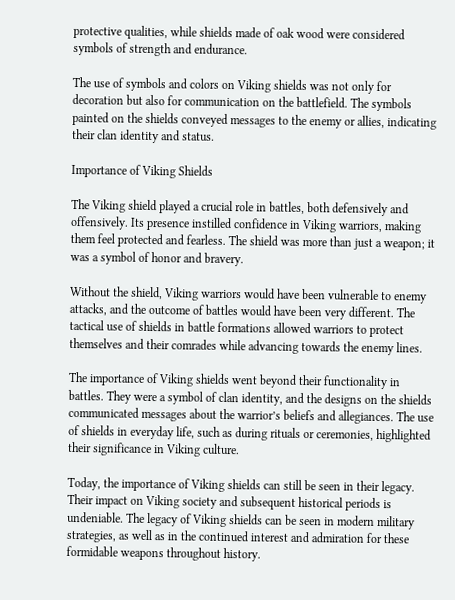protective qualities, while shields made of oak wood were considered symbols of strength and endurance.

The use of symbols and colors on Viking shields was not only for decoration but also for communication on the battlefield. The symbols painted on the shields conveyed messages to the enemy or allies, indicating their clan identity and status.

Importance of Viking Shields

The Viking shield played a crucial role in battles, both defensively and offensively. Its presence instilled confidence in Viking warriors, making them feel protected and fearless. The shield was more than just a weapon; it was a symbol of honor and bravery.

Without the shield, Viking warriors would have been vulnerable to enemy attacks, and the outcome of battles would have been very different. The tactical use of shields in battle formations allowed warriors to protect themselves and their comrades while advancing towards the enemy lines.

The importance of Viking shields went beyond their functionality in battles. They were a symbol of clan identity, and the designs on the shields communicated messages about the warrior’s beliefs and allegiances. The use of shields in everyday life, such as during rituals or ceremonies, highlighted their significance in Viking culture.

Today, the importance of Viking shields can still be seen in their legacy. Their impact on Viking society and subsequent historical periods is undeniable. The legacy of Viking shields can be seen in modern military strategies, as well as in the continued interest and admiration for these formidable weapons throughout history.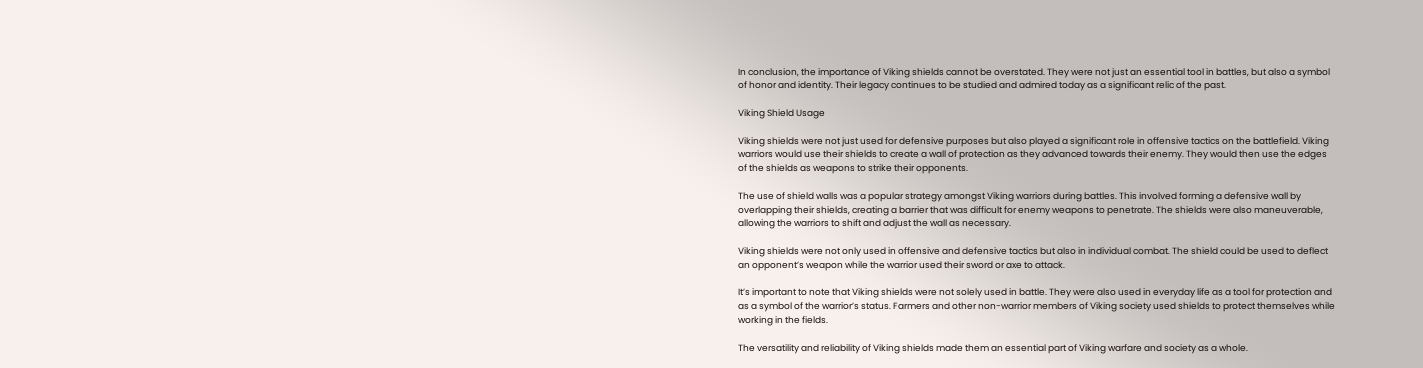In conclusion, the importance of Viking shields cannot be overstated. They were not just an essential tool in battles, but also a symbol of honor and identity. Their legacy continues to be studied and admired today as a significant relic of the past.

Viking Shield Usage

Viking shields were not just used for defensive purposes but also played a significant role in offensive tactics on the battlefield. Viking warriors would use their shields to create a wall of protection as they advanced towards their enemy. They would then use the edges of the shields as weapons to strike their opponents.

The use of shield walls was a popular strategy amongst Viking warriors during battles. This involved forming a defensive wall by overlapping their shields, creating a barrier that was difficult for enemy weapons to penetrate. The shields were also maneuverable, allowing the warriors to shift and adjust the wall as necessary.

Viking shields were not only used in offensive and defensive tactics but also in individual combat. The shield could be used to deflect an opponent’s weapon while the warrior used their sword or axe to attack.

It’s important to note that Viking shields were not solely used in battle. They were also used in everyday life as a tool for protection and as a symbol of the warrior’s status. Farmers and other non-warrior members of Viking society used shields to protect themselves while working in the fields.

The versatility and reliability of Viking shields made them an essential part of Viking warfare and society as a whole.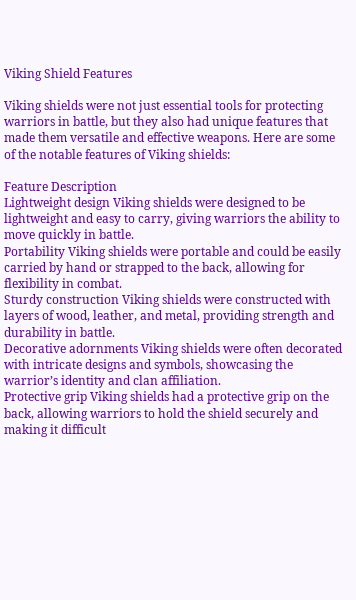Viking Shield Features

Viking shields were not just essential tools for protecting warriors in battle, but they also had unique features that made them versatile and effective weapons. Here are some of the notable features of Viking shields:

Feature Description
Lightweight design Viking shields were designed to be lightweight and easy to carry, giving warriors the ability to move quickly in battle.
Portability Viking shields were portable and could be easily carried by hand or strapped to the back, allowing for flexibility in combat.
Sturdy construction Viking shields were constructed with layers of wood, leather, and metal, providing strength and durability in battle.
Decorative adornments Viking shields were often decorated with intricate designs and symbols, showcasing the warrior’s identity and clan affiliation.
Protective grip Viking shields had a protective grip on the back, allowing warriors to hold the shield securely and making it difficult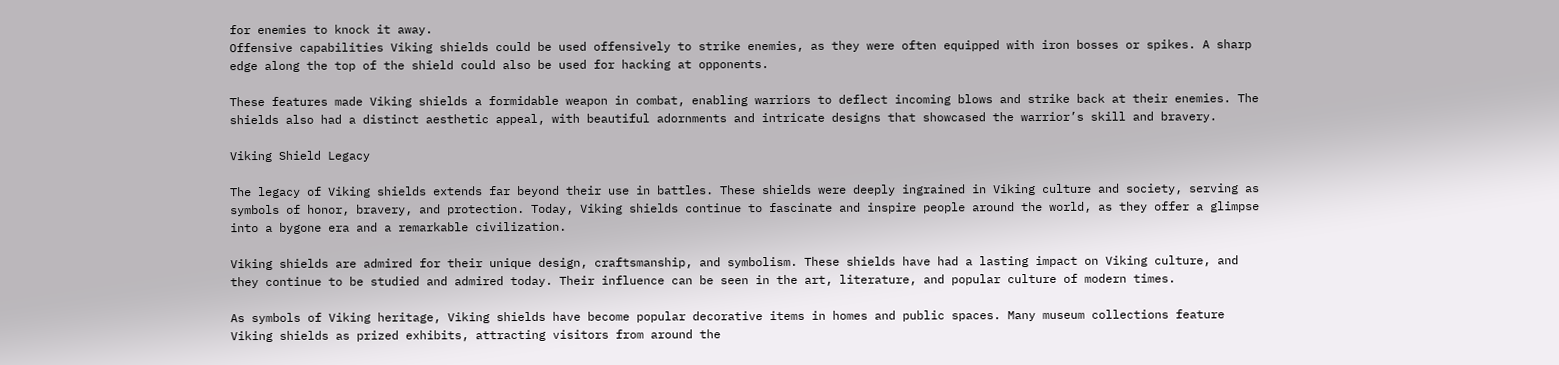for enemies to knock it away.
Offensive capabilities Viking shields could be used offensively to strike enemies, as they were often equipped with iron bosses or spikes. A sharp edge along the top of the shield could also be used for hacking at opponents.

These features made Viking shields a formidable weapon in combat, enabling warriors to deflect incoming blows and strike back at their enemies. The shields also had a distinct aesthetic appeal, with beautiful adornments and intricate designs that showcased the warrior’s skill and bravery.

Viking Shield Legacy

The legacy of Viking shields extends far beyond their use in battles. These shields were deeply ingrained in Viking culture and society, serving as symbols of honor, bravery, and protection. Today, Viking shields continue to fascinate and inspire people around the world, as they offer a glimpse into a bygone era and a remarkable civilization.

Viking shields are admired for their unique design, craftsmanship, and symbolism. These shields have had a lasting impact on Viking culture, and they continue to be studied and admired today. Their influence can be seen in the art, literature, and popular culture of modern times.

As symbols of Viking heritage, Viking shields have become popular decorative items in homes and public spaces. Many museum collections feature Viking shields as prized exhibits, attracting visitors from around the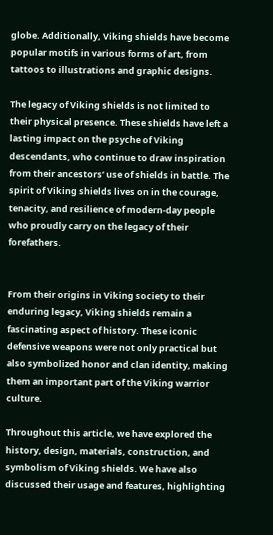globe. Additionally, Viking shields have become popular motifs in various forms of art, from tattoos to illustrations and graphic designs.

The legacy of Viking shields is not limited to their physical presence. These shields have left a lasting impact on the psyche of Viking descendants, who continue to draw inspiration from their ancestors’ use of shields in battle. The spirit of Viking shields lives on in the courage, tenacity, and resilience of modern-day people who proudly carry on the legacy of their forefathers.


From their origins in Viking society to their enduring legacy, Viking shields remain a fascinating aspect of history. These iconic defensive weapons were not only practical but also symbolized honor and clan identity, making them an important part of the Viking warrior culture.

Throughout this article, we have explored the history, design, materials, construction, and symbolism of Viking shields. We have also discussed their usage and features, highlighting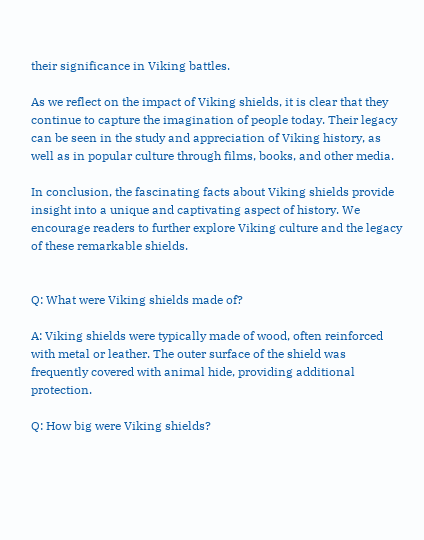their significance in Viking battles.

As we reflect on the impact of Viking shields, it is clear that they continue to capture the imagination of people today. Their legacy can be seen in the study and appreciation of Viking history, as well as in popular culture through films, books, and other media.

In conclusion, the fascinating facts about Viking shields provide insight into a unique and captivating aspect of history. We encourage readers to further explore Viking culture and the legacy of these remarkable shields.


Q: What were Viking shields made of?

A: Viking shields were typically made of wood, often reinforced with metal or leather. The outer surface of the shield was frequently covered with animal hide, providing additional protection.

Q: How big were Viking shields?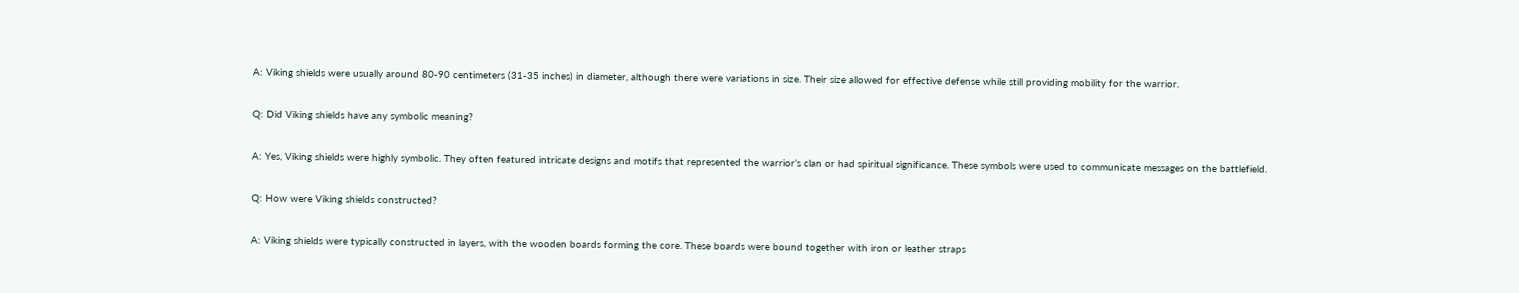A: Viking shields were usually around 80-90 centimeters (31-35 inches) in diameter, although there were variations in size. Their size allowed for effective defense while still providing mobility for the warrior.

Q: Did Viking shields have any symbolic meaning?

A: Yes, Viking shields were highly symbolic. They often featured intricate designs and motifs that represented the warrior’s clan or had spiritual significance. These symbols were used to communicate messages on the battlefield.

Q: How were Viking shields constructed?

A: Viking shields were typically constructed in layers, with the wooden boards forming the core. These boards were bound together with iron or leather straps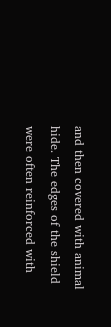and then covered with animal hide. The edges of the shield were often reinforced with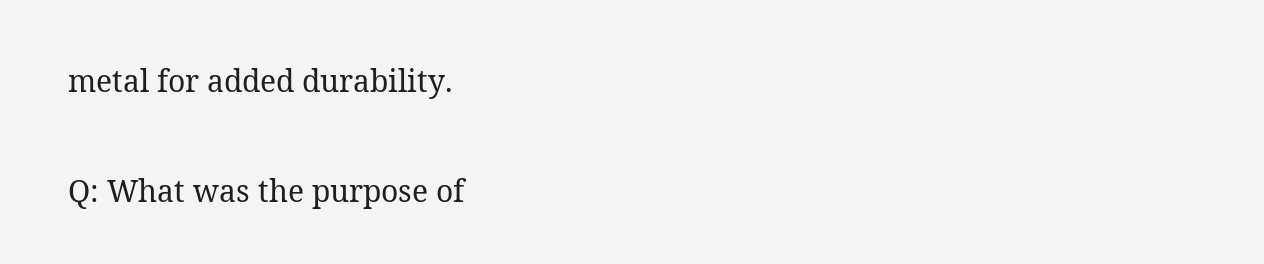metal for added durability.

Q: What was the purpose of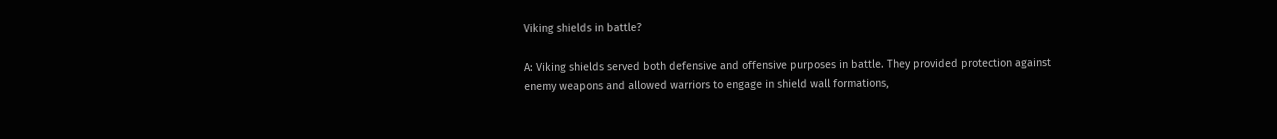Viking shields in battle?

A: Viking shields served both defensive and offensive purposes in battle. They provided protection against enemy weapons and allowed warriors to engage in shield wall formations,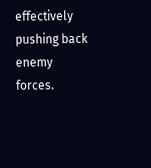effectively pushing back enemy forces.